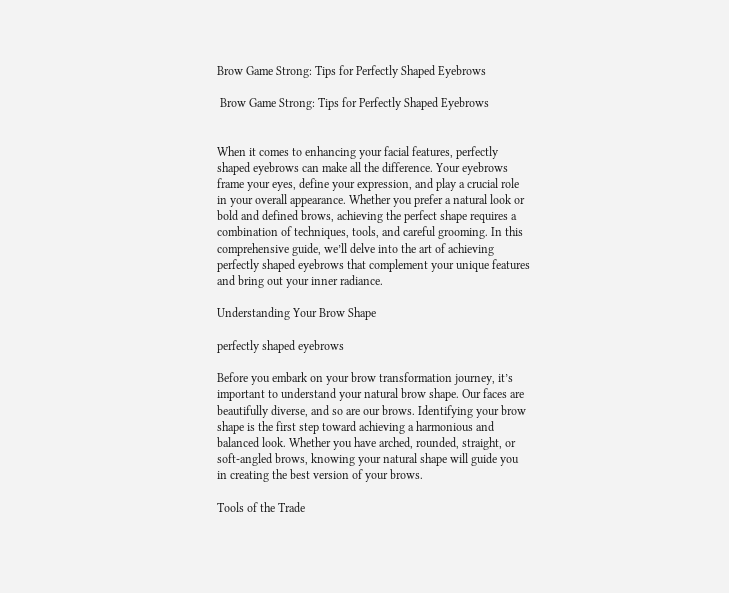Brow Game Strong: Tips for Perfectly Shaped Eyebrows

 Brow Game Strong: Tips for Perfectly Shaped Eyebrows


When it comes to enhancing your facial features, perfectly shaped eyebrows can make all the difference. Your eyebrows frame your eyes, define your expression, and play a crucial role in your overall appearance. Whether you prefer a natural look or bold and defined brows, achieving the perfect shape requires a combination of techniques, tools, and careful grooming. In this comprehensive guide, we’ll delve into the art of achieving perfectly shaped eyebrows that complement your unique features and bring out your inner radiance.

Understanding Your Brow Shape

perfectly shaped eyebrows

Before you embark on your brow transformation journey, it’s important to understand your natural brow shape. Our faces are beautifully diverse, and so are our brows. Identifying your brow shape is the first step toward achieving a harmonious and balanced look. Whether you have arched, rounded, straight, or soft-angled brows, knowing your natural shape will guide you in creating the best version of your brows.

Tools of the Trade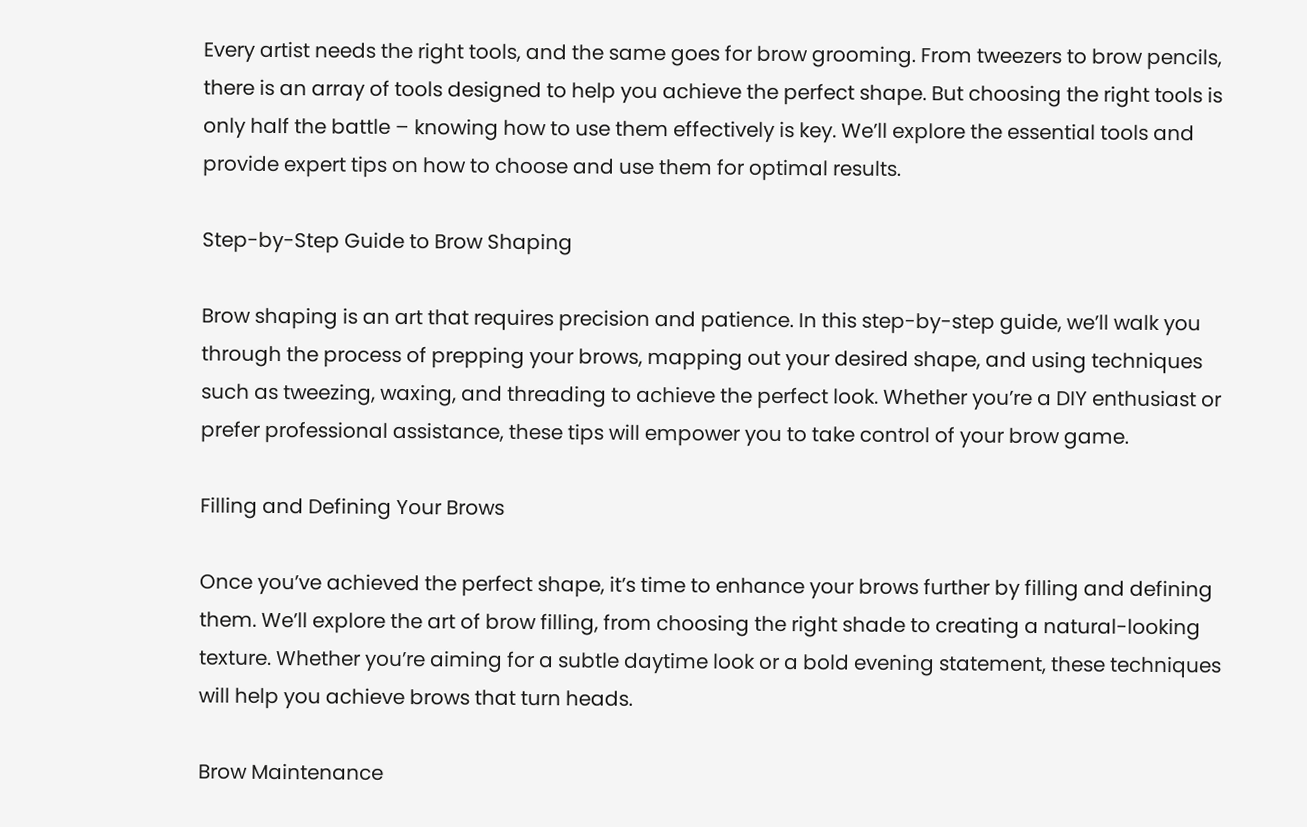Every artist needs the right tools, and the same goes for brow grooming. From tweezers to brow pencils, there is an array of tools designed to help you achieve the perfect shape. But choosing the right tools is only half the battle – knowing how to use them effectively is key. We’ll explore the essential tools and provide expert tips on how to choose and use them for optimal results.

Step-by-Step Guide to Brow Shaping

Brow shaping is an art that requires precision and patience. In this step-by-step guide, we’ll walk you through the process of prepping your brows, mapping out your desired shape, and using techniques such as tweezing, waxing, and threading to achieve the perfect look. Whether you’re a DIY enthusiast or prefer professional assistance, these tips will empower you to take control of your brow game.

Filling and Defining Your Brows

Once you’ve achieved the perfect shape, it’s time to enhance your brows further by filling and defining them. We’ll explore the art of brow filling, from choosing the right shade to creating a natural-looking texture. Whether you’re aiming for a subtle daytime look or a bold evening statement, these techniques will help you achieve brows that turn heads.

Brow Maintenance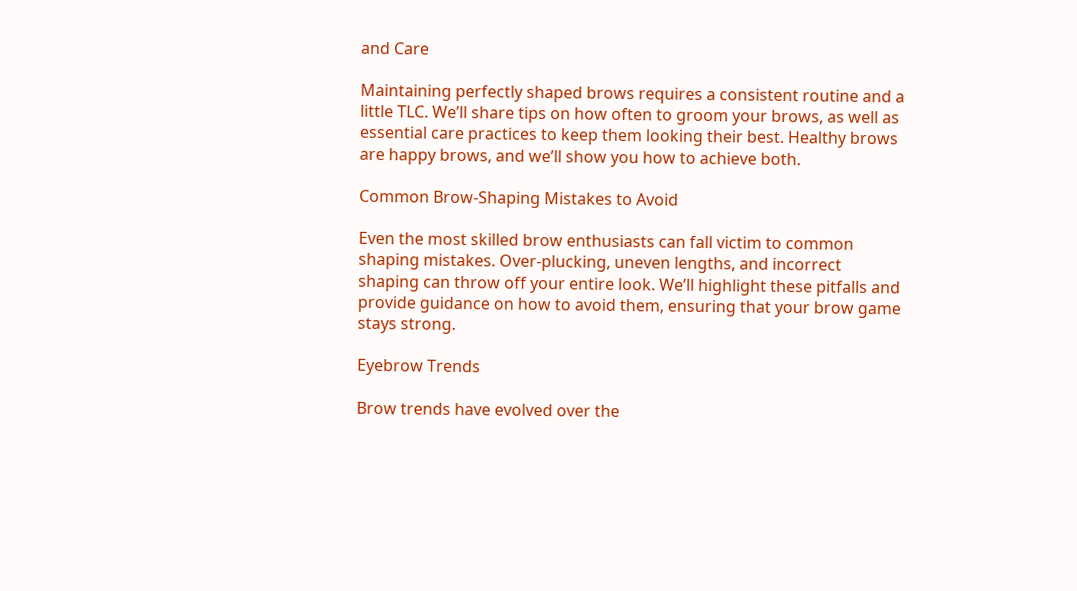and Care

Maintaining perfectly shaped brows requires a consistent routine and a little TLC. We’ll share tips on how often to groom your brows, as well as essential care practices to keep them looking their best. Healthy brows are happy brows, and we’ll show you how to achieve both.

Common Brow-Shaping Mistakes to Avoid

Even the most skilled brow enthusiasts can fall victim to common shaping mistakes. Over-plucking, uneven lengths, and incorrect shaping can throw off your entire look. We’ll highlight these pitfalls and provide guidance on how to avoid them, ensuring that your brow game stays strong.

Eyebrow Trends

Brow trends have evolved over the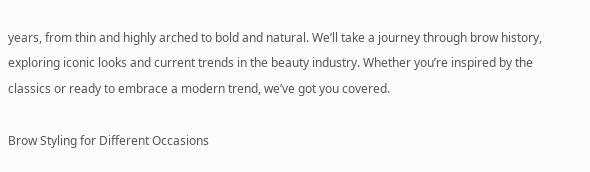years, from thin and highly arched to bold and natural. We’ll take a journey through brow history, exploring iconic looks and current trends in the beauty industry. Whether you’re inspired by the classics or ready to embrace a modern trend, we’ve got you covered.

Brow Styling for Different Occasions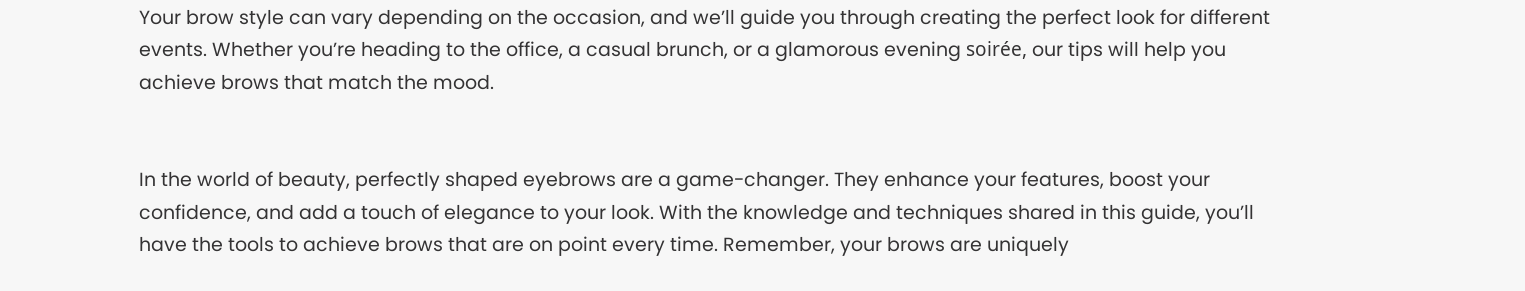Your brow style can vary depending on the occasion, and we’ll guide you through creating the perfect look for different events. Whether you’re heading to the office, a casual brunch, or a glamorous evening soirée, our tips will help you achieve brows that match the mood.


In the world of beauty, perfectly shaped eyebrows are a game-changer. They enhance your features, boost your confidence, and add a touch of elegance to your look. With the knowledge and techniques shared in this guide, you’ll have the tools to achieve brows that are on point every time. Remember, your brows are uniquely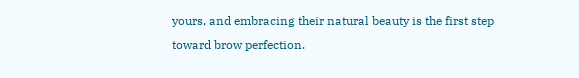yours, and embracing their natural beauty is the first step toward brow perfection.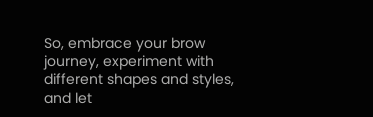So, embrace your brow journey, experiment with different shapes and styles, and let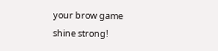your brow game shine strong!